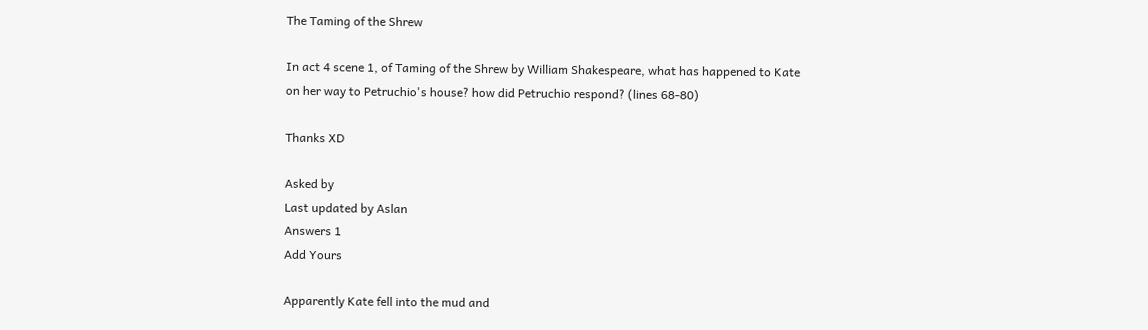The Taming of the Shrew

In act 4 scene 1, of Taming of the Shrew by William Shakespeare, what has happened to Kate on her way to Petruchio's house? how did Petruchio respond? (lines 68-80)

Thanks XD

Asked by
Last updated by Aslan
Answers 1
Add Yours

Apparently Kate fell into the mud and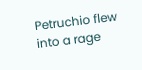Petruchio flew into a rage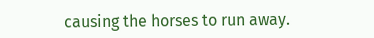causing the horses to run away.